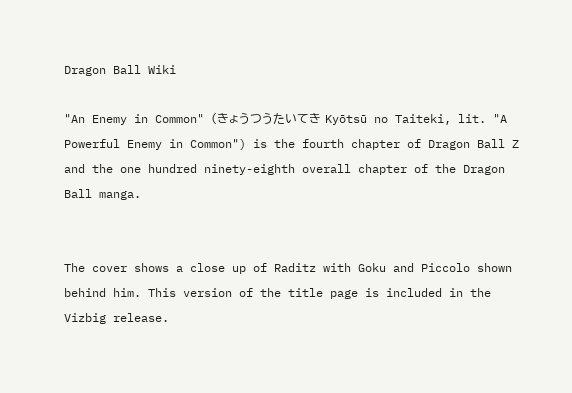Dragon Ball Wiki

"An Enemy in Common" (きょうつうたいてき Kyōtsū no Taiteki, lit. "A Powerful Enemy in Common") is the fourth chapter of Dragon Ball Z and the one hundred ninety-eighth overall chapter of the Dragon Ball manga.


The cover shows a close up of Raditz with Goku and Piccolo shown behind him. This version of the title page is included in the Vizbig release.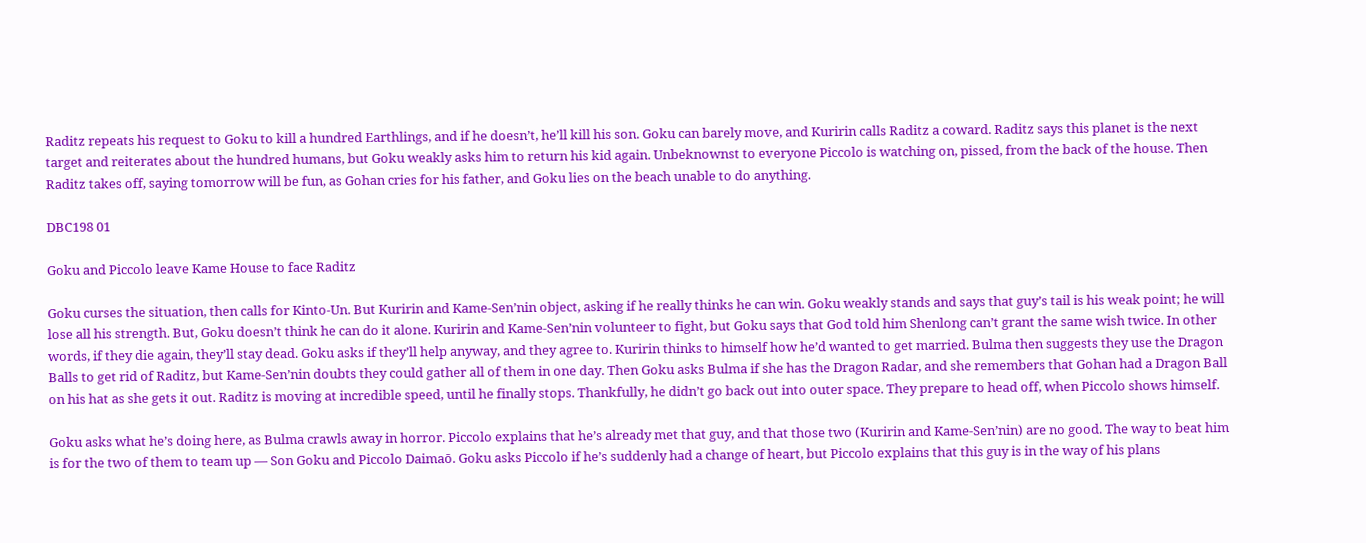Raditz repeats his request to Goku to kill a hundred Earthlings, and if he doesn’t, he’ll kill his son. Goku can barely move, and Kuririn calls Raditz a coward. Raditz says this planet is the next target and reiterates about the hundred humans, but Goku weakly asks him to return his kid again. Unbeknownst to everyone Piccolo is watching on, pissed, from the back of the house. Then Raditz takes off, saying tomorrow will be fun, as Gohan cries for his father, and Goku lies on the beach unable to do anything.

DBC198 01

Goku and Piccolo leave Kame House to face Raditz

Goku curses the situation, then calls for Kinto-Un. But Kuririn and Kame-Sen’nin object, asking if he really thinks he can win. Goku weakly stands and says that guy’s tail is his weak point; he will lose all his strength. But, Goku doesn’t think he can do it alone. Kuririn and Kame-Sen’nin volunteer to fight, but Goku says that God told him Shenlong can’t grant the same wish twice. In other words, if they die again, they’ll stay dead. Goku asks if they’ll help anyway, and they agree to. Kuririn thinks to himself how he’d wanted to get married. Bulma then suggests they use the Dragon Balls to get rid of Raditz, but Kame-Sen’nin doubts they could gather all of them in one day. Then Goku asks Bulma if she has the Dragon Radar, and she remembers that Gohan had a Dragon Ball on his hat as she gets it out. Raditz is moving at incredible speed, until he finally stops. Thankfully, he didn’t go back out into outer space. They prepare to head off, when Piccolo shows himself.

Goku asks what he’s doing here, as Bulma crawls away in horror. Piccolo explains that he’s already met that guy, and that those two (Kuririn and Kame-Sen’nin) are no good. The way to beat him is for the two of them to team up — Son Goku and Piccolo Daimaō. Goku asks Piccolo if he’s suddenly had a change of heart, but Piccolo explains that this guy is in the way of his plans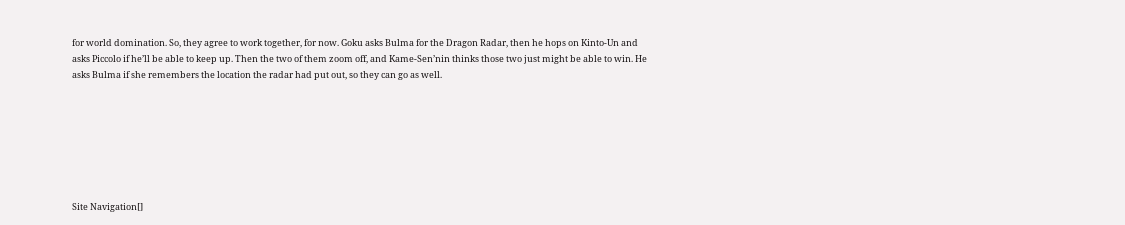for world domination. So, they agree to work together, for now. Goku asks Bulma for the Dragon Radar, then he hops on Kinto-Un and asks Piccolo if he’ll be able to keep up. Then the two of them zoom off, and Kame-Sen’nin thinks those two just might be able to win. He asks Bulma if she remembers the location the radar had put out, so they can go as well.







Site Navigation[]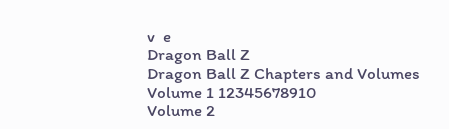v  e
Dragon Ball Z
Dragon Ball Z Chapters and Volumes
Volume 1 12345678910
Volume 2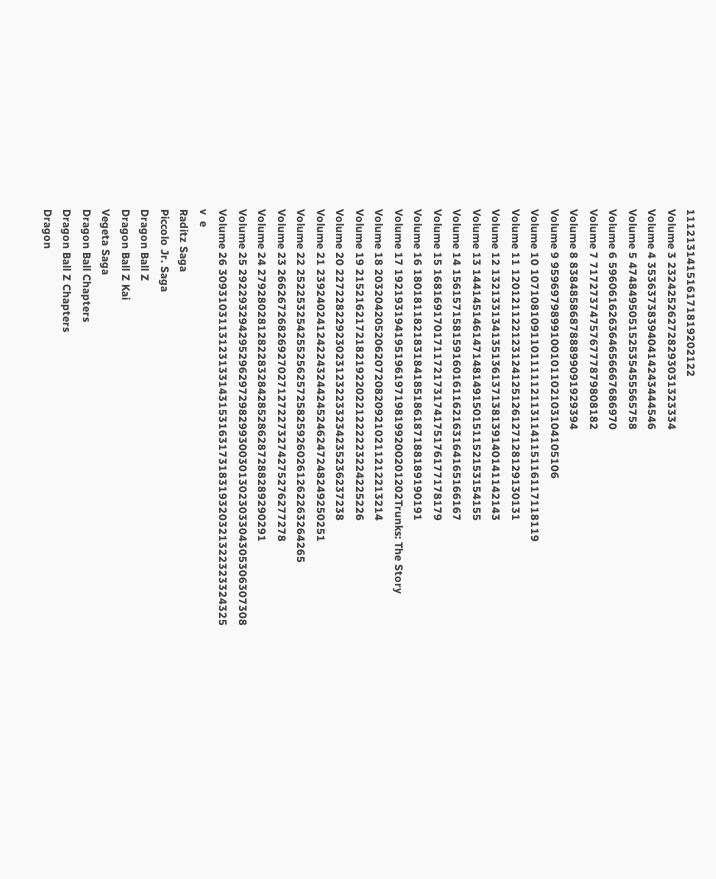111213141516171819202122
Volume 3 232425262728293031323334
Volume 4 353637383940414243444546
Volume 5 474849505152535455565758
Volume 6 596061626364656667686970
Volume 7 717273747576777879808182
Volume 8 838485868788899091929394
Volume 9 9596979899100101102103104105106
Volume 10 107108109110111112113114115116117118119
Volume 11 120121122123124125126127128129130131
Volume 12 132133134135136137138139140141142143
Volume 13 144145146147148149150151152153154155
Volume 14 156157158159160161162163164165166167
Volume 15 168169170171172173174175176177178179
Volume 16 180181182183184185186187188189190191
Volume 17 192193194195196197198199200201202Trunks: The Story
Volume 18 203204205206207208209210211212213214
Volume 19 215216217218219220221222223224225226
Volume 20 227228229230231232233234235236237238
Volume 21 239240241242243244245246247248249250251
Volume 22 252253254255256257258259260261262263264265
Volume 23 266267268269270271272273274275276277278
Volume 24 279280281282283284285286287288289290291
Volume 25 292293294295296297298299300301302303304305306307308
Volume 26 309310311312313314315316317318319320321322323324325
v  e
Raditz Saga
Piccolo Jr. Saga
Dragon Ball Z
Dragon Ball Z Kai
Vegeta Saga
Dragon Ball Chapters
Dragon Ball Z Chapters
Dragon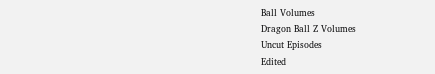Ball Volumes
Dragon Ball Z Volumes
Uncut Episodes
Edited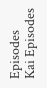Episodes
Kai Episodes